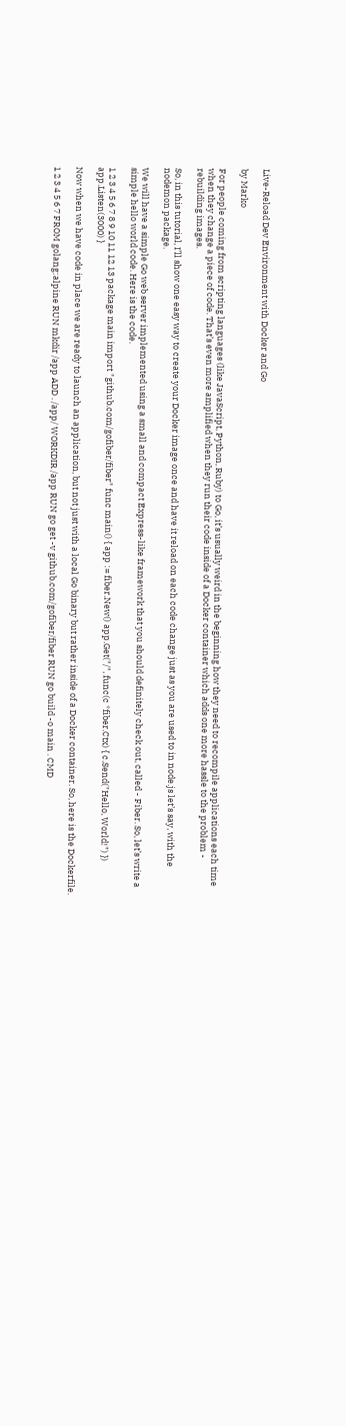Live-Reload Dev Environment with Docker and Go

by Marko

For people coming from scripting languages (like JavaScript, Python, Ruby) to Go, it’s usually weird in the beginning how they need to recompile applications each time when they change a piece of code. That’s even more amplified when they run their code inside of a Docker container which adds one more hassle to the problem - rebuilding images.

So, in this tutorial, I’ll show one easy way to create your Docker image once and have it reload on each code change just as you are used to in node.js let’s say, with the nodemon package.

We will have a simple Go web server implemented using a small and compact Express-like framework that you should definitely check out, called - Fiber. So, let’s write a simple hello world code. Here is the code.

1 2 3 4 5 6 7 8 9 10 11 12 13 package main import "github.com/gofiber/fiber" func main() { app := fiber.New() app.Get("/", func(c *fiber.Ctx) { c.Send("Hello, World!") }) app.Listen(3000) }

Now when we have code in place we are ready to launch an application, but not just with a local Go binary but rather inside of a Docker container. So, here is the Dockerfile.

1 2 3 4 5 6 7 FROM golang:alpine RUN mkdir /app ADD . /app/ WORKDIR /app RUN go get -v github.com/gofiber/fiber RUN go build -o main . CMD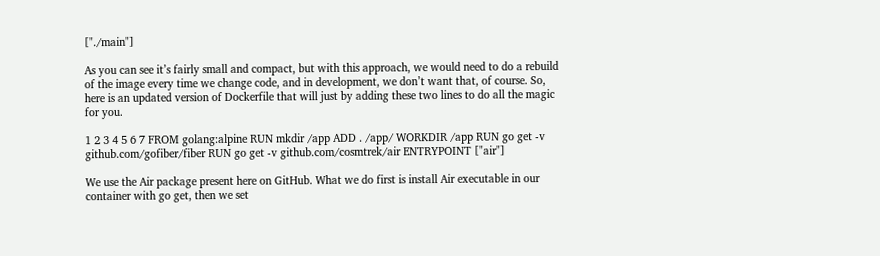["./main"]

As you can see it’s fairly small and compact, but with this approach, we would need to do a rebuild of the image every time we change code, and in development, we don’t want that, of course. So, here is an updated version of Dockerfile that will just by adding these two lines to do all the magic for you.

1 2 3 4 5 6 7 FROM golang:alpine RUN mkdir /app ADD . /app/ WORKDIR /app RUN go get -v github.com/gofiber/fiber RUN go get -v github.com/cosmtrek/air ENTRYPOINT ["air"]

We use the Air package present here on GitHub. What we do first is install Air executable in our container with go get, then we set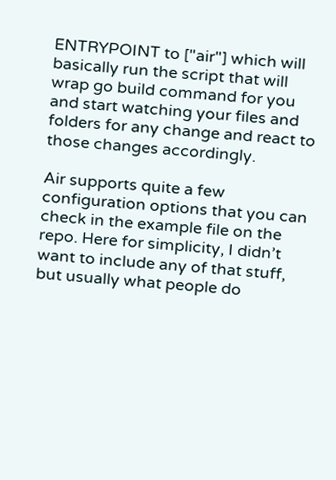ENTRYPOINT to ["air"] which will basically run the script that will wrap go build command for you and start watching your files and folders for any change and react to those changes accordingly.

Air supports quite a few configuration options that you can check in the example file on the repo. Here for simplicity, I didn’t want to include any of that stuff, but usually what people do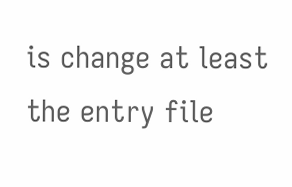is change at least the entry file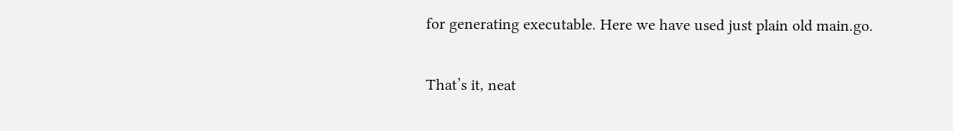for generating executable. Here we have used just plain old main.go.

That’s it, neat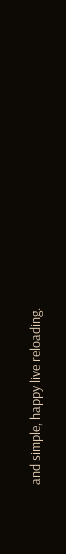and simple, happy live reloading.